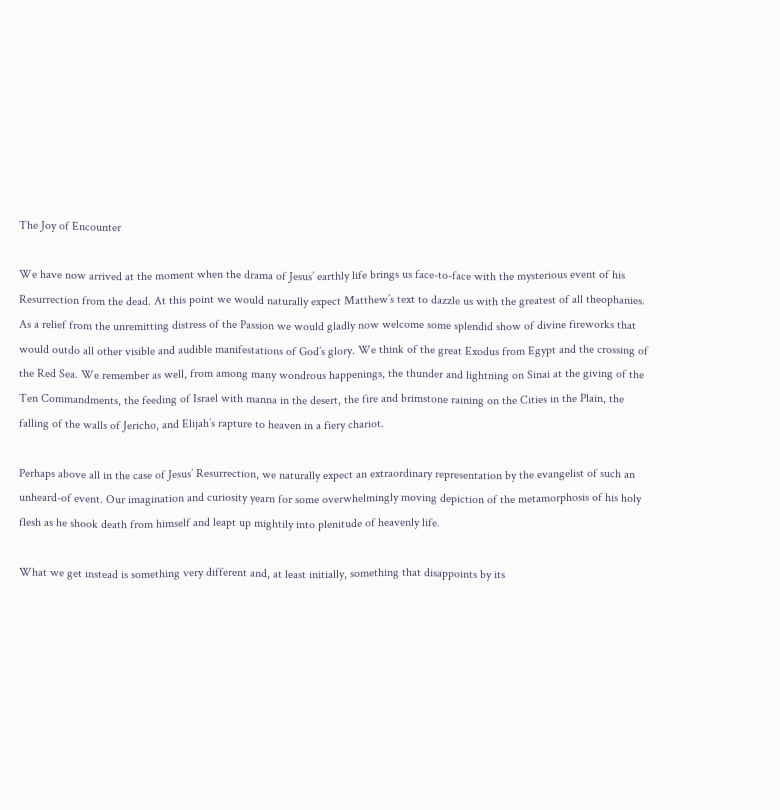The Joy of Encounter

We have now arrived at the moment when the drama of Jesus’ earthly life brings us face-to-face with the mysterious event of his Resurrection from the dead. At this point we would naturally expect Matthew’s text to dazzle us with the greatest of all theophanies. As a relief from the unremitting distress of the Passion we would gladly now welcome some splendid show of divine fireworks that would outdo all other visible and audible manifestations of God’s glory. We think of the great Exodus from Egypt and the crossing of the Red Sea. We remember as well, from among many wondrous happenings, the thunder and lightning on Sinai at the giving of the Ten Commandments, the feeding of Israel with manna in the desert, the fire and brimstone raining on the Cities in the Plain, the falling of the walls of Jericho, and Elijah’s rapture to heaven in a fiery chariot.

Perhaps above all in the case of Jesus’ Resurrection, we naturally expect an extraordinary representation by the evangelist of such an unheard-of event. Our imagination and curiosity yearn for some overwhelmingly moving depiction of the metamorphosis of his holy flesh as he shook death from himself and leapt up mightily into plenitude of heavenly life.

What we get instead is something very different and, at least initially, something that disappoints by its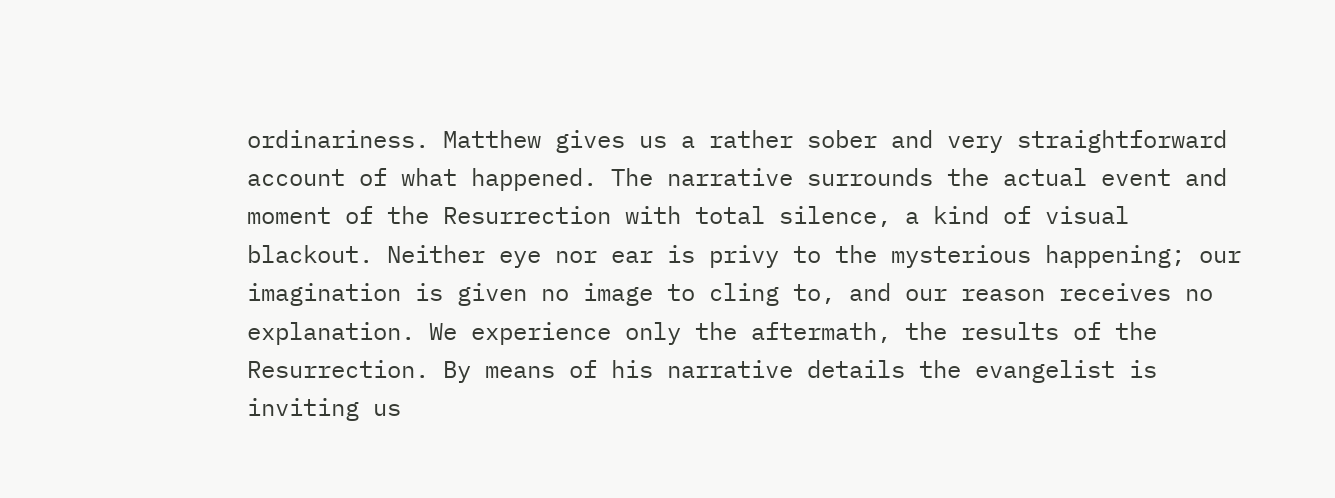ordinariness. Matthew gives us a rather sober and very straightforward account of what happened. The narrative surrounds the actual event and moment of the Resurrection with total silence, a kind of visual blackout. Neither eye nor ear is privy to the mysterious happening; our imagination is given no image to cling to, and our reason receives no explanation. We experience only the aftermath, the results of the Resurrection. By means of his narrative details the evangelist is inviting us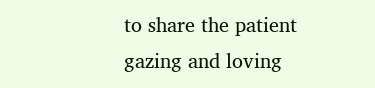to share the patient gazing and loving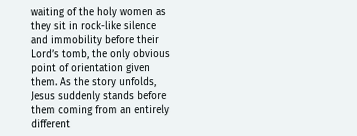waiting of the holy women as they sit in rock-like silence and immobility before their Lord’s tomb, the only obvious point of orientation given them. As the story unfolds, Jesus suddenly stands before them coming from an entirely different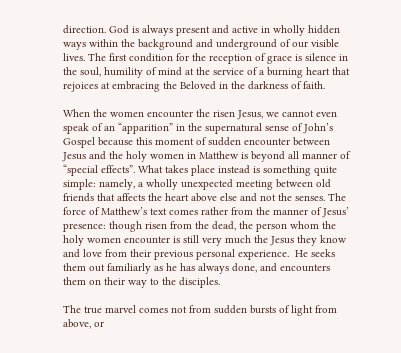direction. God is always present and active in wholly hidden ways within the background and underground of our visible lives. The first condition for the reception of grace is silence in the soul, humility of mind at the service of a burning heart that rejoices at embracing the Beloved in the darkness of faith.

When the women encounter the risen Jesus, we cannot even speak of an “apparition” in the supernatural sense of John’s Gospel because this moment of sudden encounter between Jesus and the holy women in Matthew is beyond all manner of “special effects”. What takes place instead is something quite simple: namely, a wholly unexpected meeting between old friends that affects the heart above else and not the senses. The force of Matthew’s text comes rather from the manner of Jesus’ presence: though risen from the dead, the person whom the holy women encounter is still very much the Jesus they know and love from their previous personal experience.  He seeks them out familiarly as he has always done, and encounters them on their way to the disciples.

The true marvel comes not from sudden bursts of light from above, or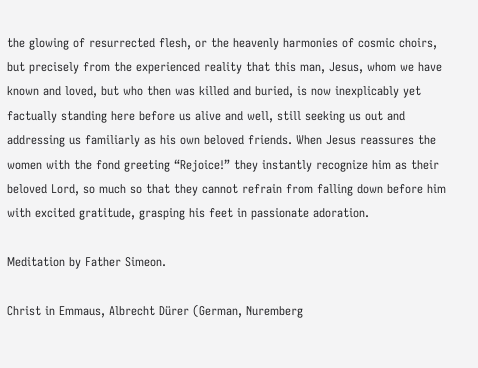the glowing of resurrected flesh, or the heavenly harmonies of cosmic choirs, but precisely from the experienced reality that this man, Jesus, whom we have known and loved, but who then was killed and buried, is now inexplicably yet factually standing here before us alive and well, still seeking us out and addressing us familiarly as his own beloved friends. When Jesus reassures the women with the fond greeting “Rejoice!” they instantly recognize him as their beloved Lord, so much so that they cannot refrain from falling down before him with excited gratitude, grasping his feet in passionate adoration.

Meditation by Father Simeon.

Christ in Emmaus, Albrecht Dürer (German, Nuremberg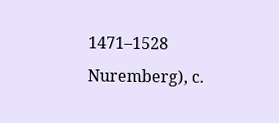1471–1528 Nuremberg), c.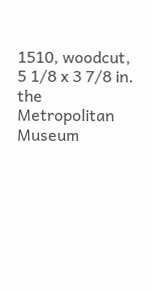1510, woodcut, 5 1/8 x 3 7/8 in. the Metropolitan Museum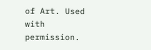of Art. Used with permission.